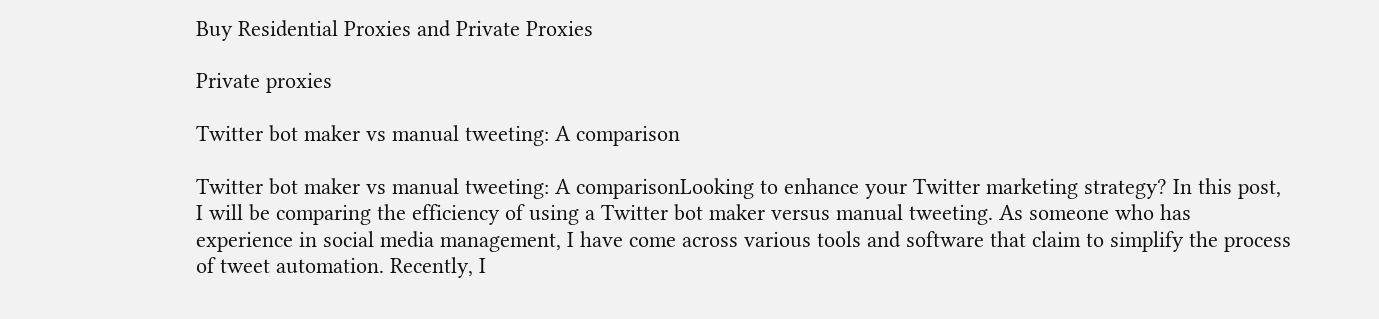Buy Residential Proxies and Private Proxies

Private proxies

Twitter bot maker vs manual tweeting: A comparison

Twitter bot maker vs manual tweeting: A comparisonLooking to enhance your Twitter marketing strategy? In this post, I will be comparing the efficiency of using a Twitter bot maker versus manual tweeting. As someone who has experience in social media management, I have come across various tools and software that claim to simplify the process of tweet automation. Recently, I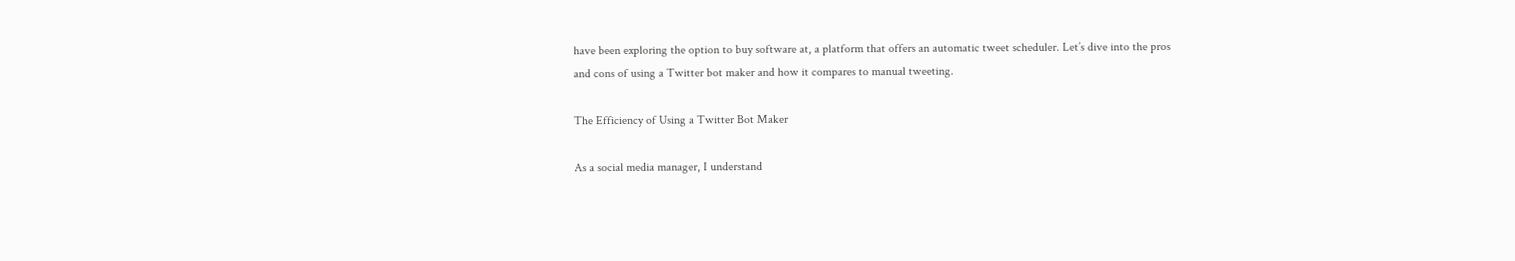have been exploring the option to buy software at, a platform that offers an automatic tweet scheduler. Let’s dive into the pros and cons of using a Twitter bot maker and how it compares to manual tweeting.

The Efficiency of Using a Twitter Bot Maker

As a social media manager, I understand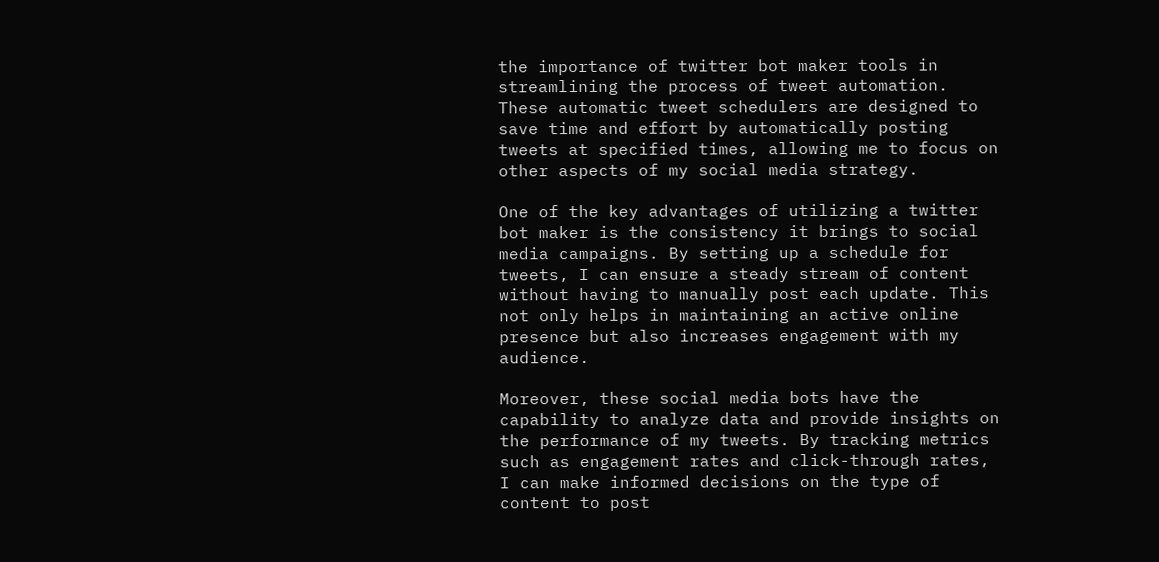the importance of twitter bot maker tools in streamlining the process of tweet automation. These automatic tweet schedulers are designed to save time and effort by automatically posting tweets at specified times, allowing me to focus on other aspects of my social media strategy.

One of the key advantages of utilizing a twitter bot maker is the consistency it brings to social media campaigns. By setting up a schedule for tweets, I can ensure a steady stream of content without having to manually post each update. This not only helps in maintaining an active online presence but also increases engagement with my audience.

Moreover, these social media bots have the capability to analyze data and provide insights on the performance of my tweets. By tracking metrics such as engagement rates and click-through rates, I can make informed decisions on the type of content to post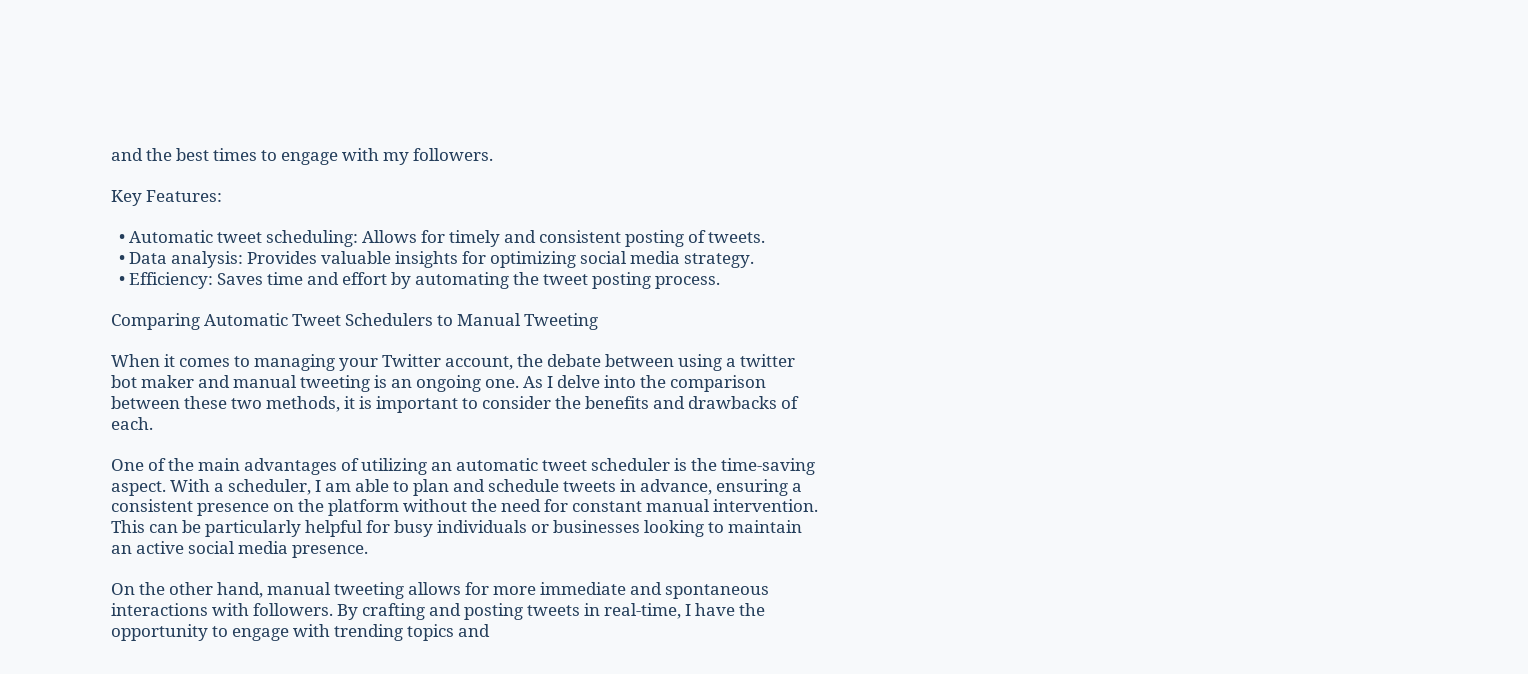and the best times to engage with my followers.

Key Features:

  • Automatic tweet scheduling: Allows for timely and consistent posting of tweets.
  • Data analysis: Provides valuable insights for optimizing social media strategy.
  • Efficiency: Saves time and effort by automating the tweet posting process.

Comparing Automatic Tweet Schedulers to Manual Tweeting

When it comes to managing your Twitter account, the debate between using a twitter bot maker and manual tweeting is an ongoing one. As I delve into the comparison between these two methods, it is important to consider the benefits and drawbacks of each.

One of the main advantages of utilizing an automatic tweet scheduler is the time-saving aspect. With a scheduler, I am able to plan and schedule tweets in advance, ensuring a consistent presence on the platform without the need for constant manual intervention. This can be particularly helpful for busy individuals or businesses looking to maintain an active social media presence.

On the other hand, manual tweeting allows for more immediate and spontaneous interactions with followers. By crafting and posting tweets in real-time, I have the opportunity to engage with trending topics and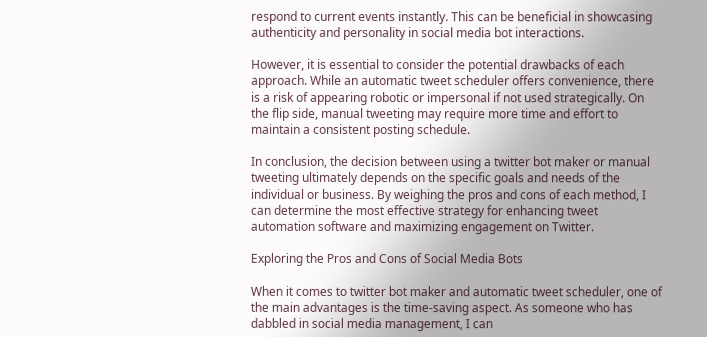respond to current events instantly. This can be beneficial in showcasing authenticity and personality in social media bot interactions.

However, it is essential to consider the potential drawbacks of each approach. While an automatic tweet scheduler offers convenience, there is a risk of appearing robotic or impersonal if not used strategically. On the flip side, manual tweeting may require more time and effort to maintain a consistent posting schedule.

In conclusion, the decision between using a twitter bot maker or manual tweeting ultimately depends on the specific goals and needs of the individual or business. By weighing the pros and cons of each method, I can determine the most effective strategy for enhancing tweet automation software and maximizing engagement on Twitter.

Exploring the Pros and Cons of Social Media Bots

When it comes to twitter bot maker and automatic tweet scheduler, one of the main advantages is the time-saving aspect. As someone who has dabbled in social media management, I can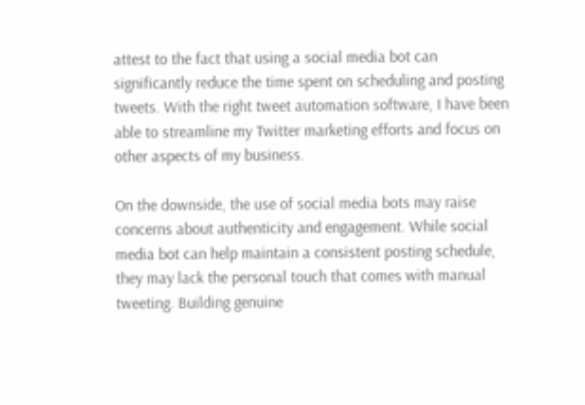attest to the fact that using a social media bot can significantly reduce the time spent on scheduling and posting tweets. With the right tweet automation software, I have been able to streamline my Twitter marketing efforts and focus on other aspects of my business.

On the downside, the use of social media bots may raise concerns about authenticity and engagement. While social media bot can help maintain a consistent posting schedule, they may lack the personal touch that comes with manual tweeting. Building genuine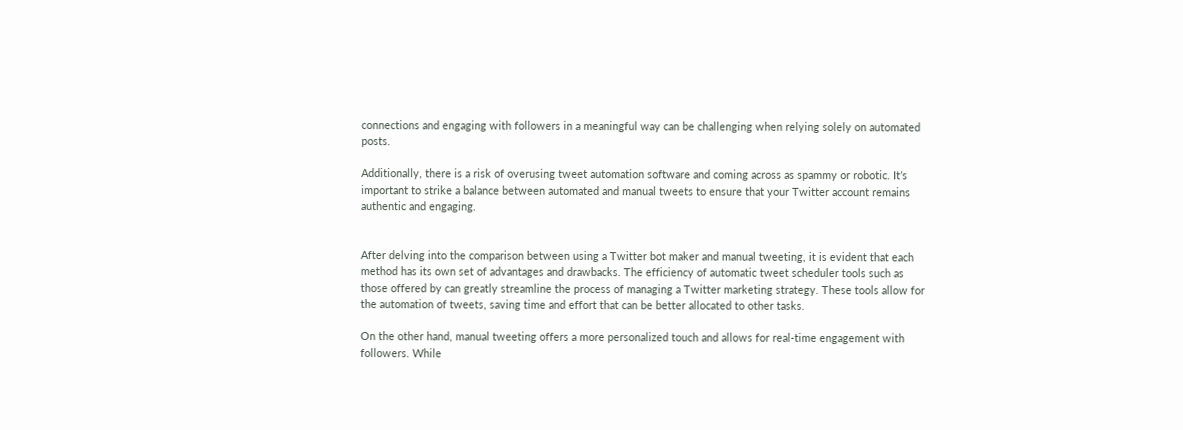connections and engaging with followers in a meaningful way can be challenging when relying solely on automated posts.

Additionally, there is a risk of overusing tweet automation software and coming across as spammy or robotic. It’s important to strike a balance between automated and manual tweets to ensure that your Twitter account remains authentic and engaging.


After delving into the comparison between using a Twitter bot maker and manual tweeting, it is evident that each method has its own set of advantages and drawbacks. The efficiency of automatic tweet scheduler tools such as those offered by can greatly streamline the process of managing a Twitter marketing strategy. These tools allow for the automation of tweets, saving time and effort that can be better allocated to other tasks.

On the other hand, manual tweeting offers a more personalized touch and allows for real-time engagement with followers. While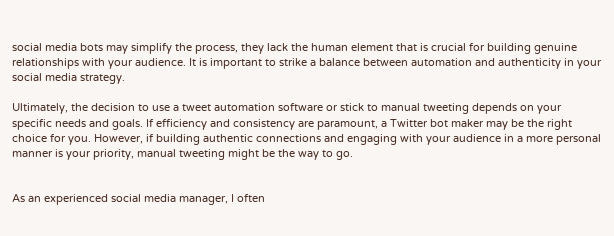social media bots may simplify the process, they lack the human element that is crucial for building genuine relationships with your audience. It is important to strike a balance between automation and authenticity in your social media strategy.

Ultimately, the decision to use a tweet automation software or stick to manual tweeting depends on your specific needs and goals. If efficiency and consistency are paramount, a Twitter bot maker may be the right choice for you. However, if building authentic connections and engaging with your audience in a more personal manner is your priority, manual tweeting might be the way to go.


As an experienced social media manager, I often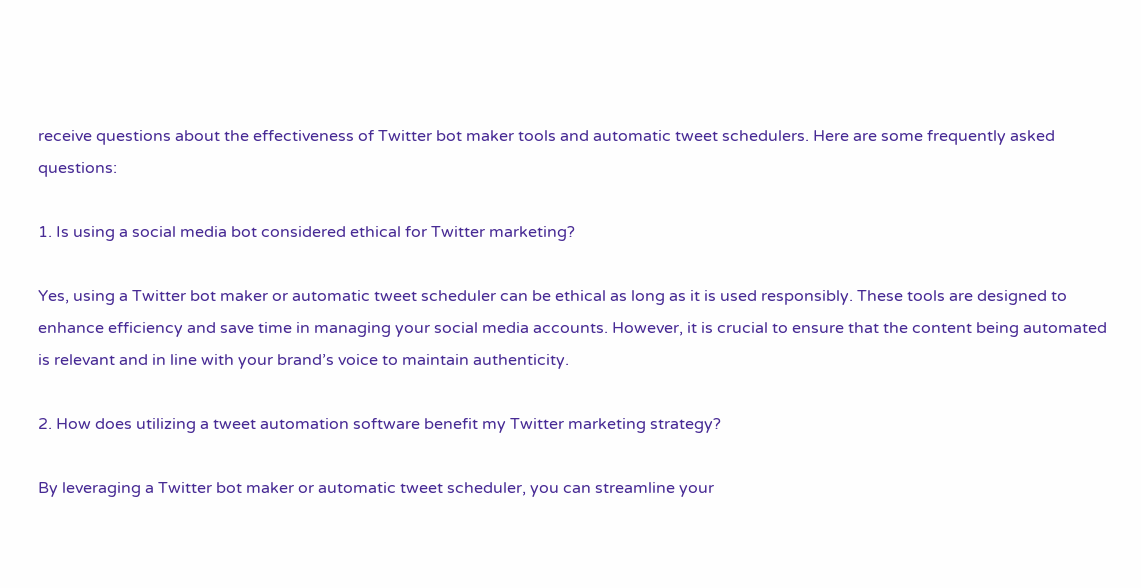receive questions about the effectiveness of Twitter bot maker tools and automatic tweet schedulers. Here are some frequently asked questions:

1. Is using a social media bot considered ethical for Twitter marketing?

Yes, using a Twitter bot maker or automatic tweet scheduler can be ethical as long as it is used responsibly. These tools are designed to enhance efficiency and save time in managing your social media accounts. However, it is crucial to ensure that the content being automated is relevant and in line with your brand’s voice to maintain authenticity.

2. How does utilizing a tweet automation software benefit my Twitter marketing strategy?

By leveraging a Twitter bot maker or automatic tweet scheduler, you can streamline your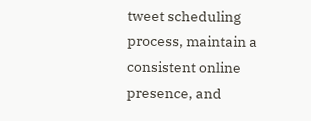tweet scheduling process, maintain a consistent online presence, and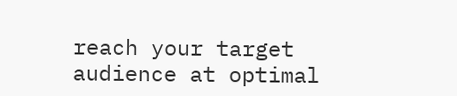reach your target audience at optimal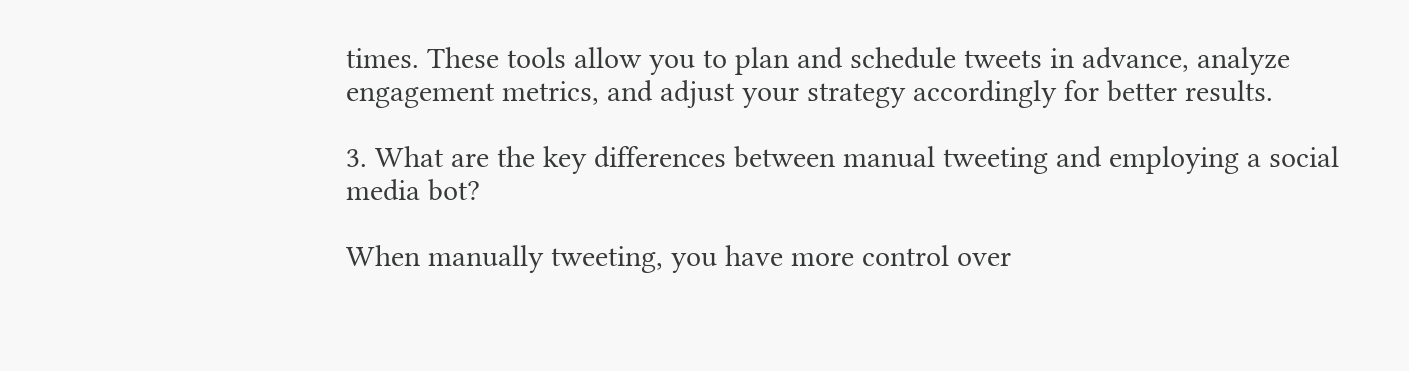times. These tools allow you to plan and schedule tweets in advance, analyze engagement metrics, and adjust your strategy accordingly for better results.

3. What are the key differences between manual tweeting and employing a social media bot?

When manually tweeting, you have more control over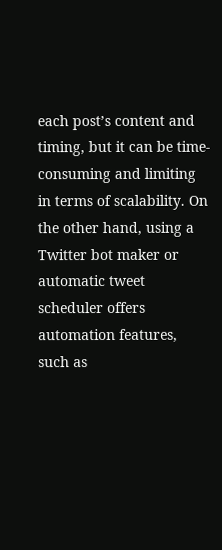each post’s content and timing, but it can be time-consuming and limiting in terms of scalability. On the other hand, using a Twitter bot maker or automatic tweet scheduler offers automation features, such as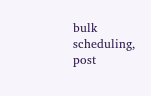bulk scheduling, post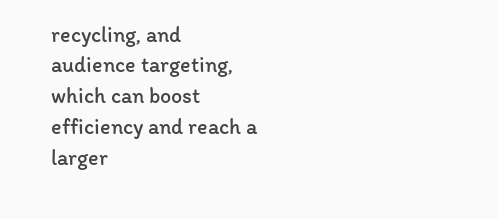recycling, and audience targeting, which can boost efficiency and reach a larger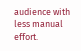audience with less manual effort.